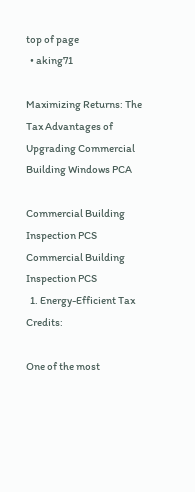top of page
  • aking71

Maximizing Returns: The Tax Advantages of Upgrading Commercial Building Windows PCA

Commercial Building Inspection PCS
Commercial Building Inspection PCS
  1. Energy-Efficient Tax Credits:

One of the most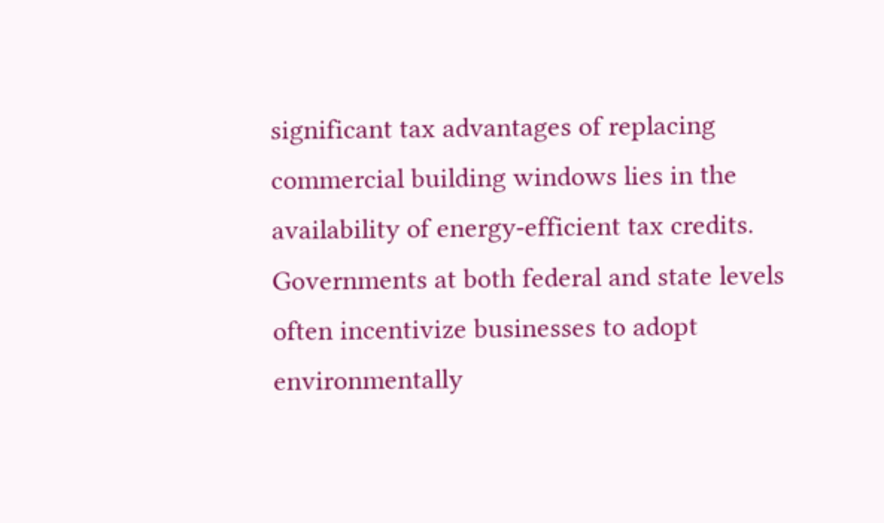significant tax advantages of replacing commercial building windows lies in the availability of energy-efficient tax credits. Governments at both federal and state levels often incentivize businesses to adopt environmentally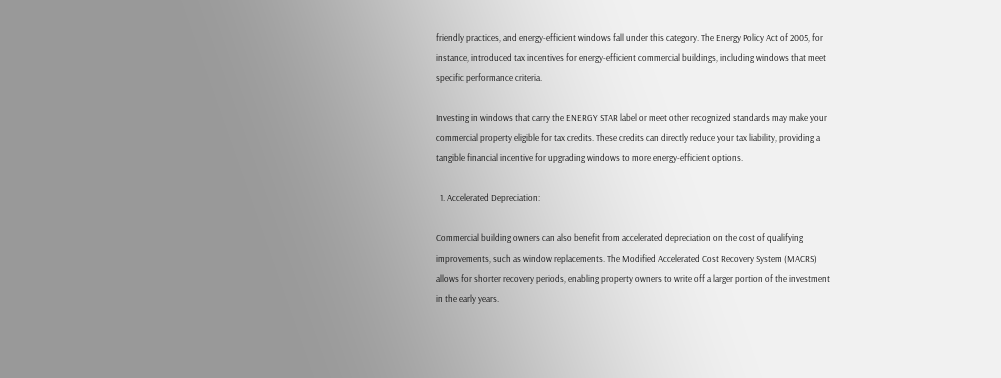friendly practices, and energy-efficient windows fall under this category. The Energy Policy Act of 2005, for instance, introduced tax incentives for energy-efficient commercial buildings, including windows that meet specific performance criteria.

Investing in windows that carry the ENERGY STAR label or meet other recognized standards may make your commercial property eligible for tax credits. These credits can directly reduce your tax liability, providing a tangible financial incentive for upgrading windows to more energy-efficient options.

  1. Accelerated Depreciation:

Commercial building owners can also benefit from accelerated depreciation on the cost of qualifying improvements, such as window replacements. The Modified Accelerated Cost Recovery System (MACRS) allows for shorter recovery periods, enabling property owners to write off a larger portion of the investment in the early years.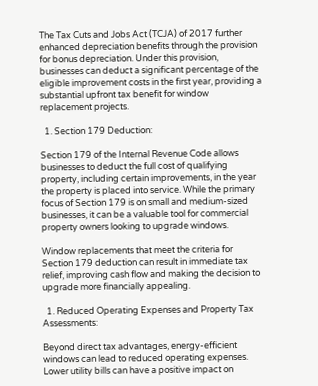The Tax Cuts and Jobs Act (TCJA) of 2017 further enhanced depreciation benefits through the provision for bonus depreciation. Under this provision, businesses can deduct a significant percentage of the eligible improvement costs in the first year, providing a substantial upfront tax benefit for window replacement projects.

  1. Section 179 Deduction:

Section 179 of the Internal Revenue Code allows businesses to deduct the full cost of qualifying property, including certain improvements, in the year the property is placed into service. While the primary focus of Section 179 is on small and medium-sized businesses, it can be a valuable tool for commercial property owners looking to upgrade windows.

Window replacements that meet the criteria for Section 179 deduction can result in immediate tax relief, improving cash flow and making the decision to upgrade more financially appealing.

  1. Reduced Operating Expenses and Property Tax Assessments:

Beyond direct tax advantages, energy-efficient windows can lead to reduced operating expenses. Lower utility bills can have a positive impact on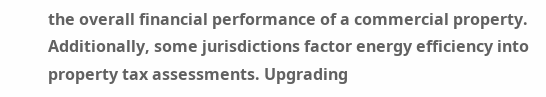the overall financial performance of a commercial property. Additionally, some jurisdictions factor energy efficiency into property tax assessments. Upgrading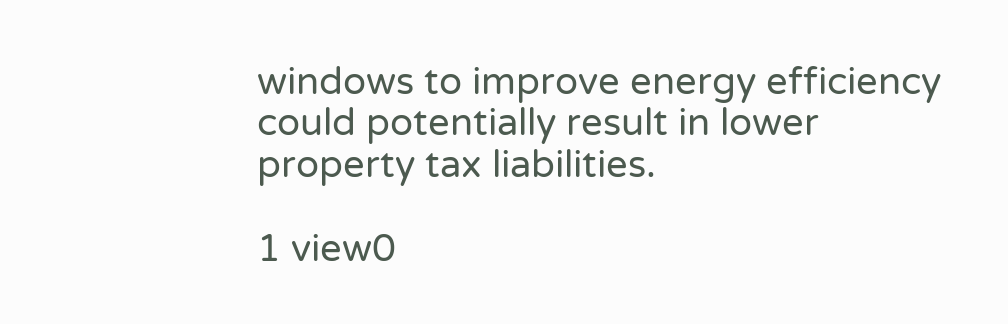windows to improve energy efficiency could potentially result in lower property tax liabilities.

1 view0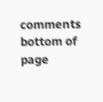comments
bottom of page